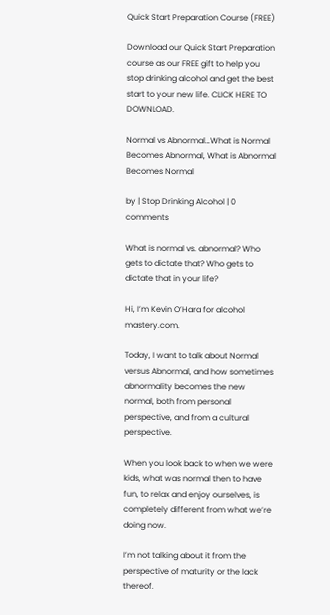Quick Start Preparation Course (FREE)

Download our Quick Start Preparation course as our FREE gift to help you stop drinking alcohol and get the best start to your new life. CLICK HERE TO DOWNLOAD.

Normal vs Abnormal…What is Normal Becomes Abnormal, What is Abnormal Becomes Normal

by | Stop Drinking Alcohol | 0 comments

What is normal vs. abnormal? Who gets to dictate that? Who gets to dictate that in your life?

Hi, I’m Kevin O’Hara for alcohol mastery.com.

Today, I want to talk about Normal versus Abnormal, and how sometimes abnormality becomes the new normal, both from personal perspective, and from a cultural perspective.

When you look back to when we were kids, what was normal then to have fun, to relax and enjoy ourselves, is completely different from what we’re doing now.

I’m not talking about it from the perspective of maturity or the lack thereof.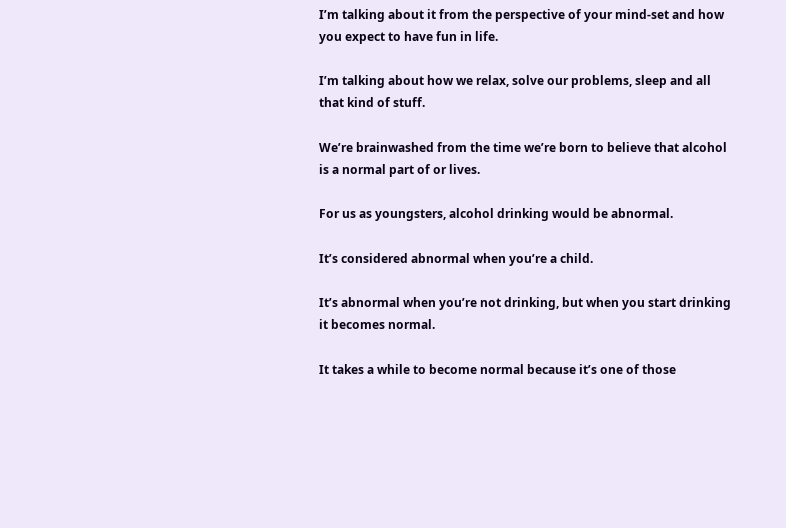I’m talking about it from the perspective of your mind-set and how you expect to have fun in life.

I’m talking about how we relax, solve our problems, sleep and all that kind of stuff.

We’re brainwashed from the time we’re born to believe that alcohol is a normal part of or lives.

For us as youngsters, alcohol drinking would be abnormal.

It’s considered abnormal when you’re a child.

It’s abnormal when you’re not drinking, but when you start drinking it becomes normal.

It takes a while to become normal because it’s one of those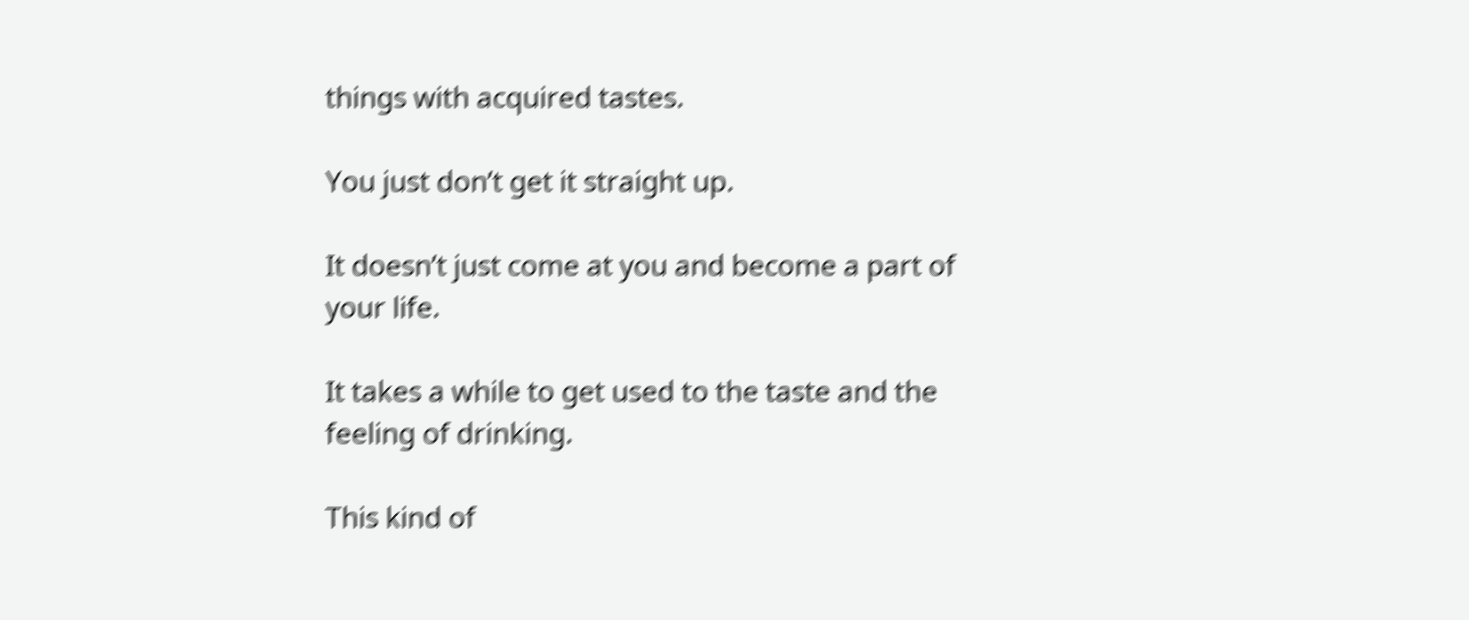things with acquired tastes.

You just don’t get it straight up.

It doesn’t just come at you and become a part of your life.

It takes a while to get used to the taste and the feeling of drinking.

This kind of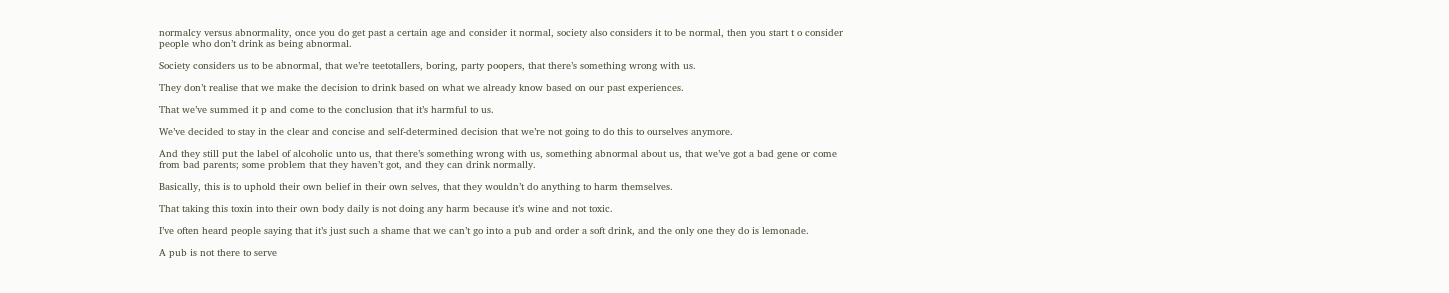normalcy versus abnormality, once you do get past a certain age and consider it normal, society also considers it to be normal, then you start t o consider people who don’t drink as being abnormal.

Society considers us to be abnormal, that we’re teetotallers, boring, party poopers, that there’s something wrong with us.

They don’t realise that we make the decision to drink based on what we already know based on our past experiences.

That we’ve summed it p and come to the conclusion that it’s harmful to us.

We’ve decided to stay in the clear and concise and self-determined decision that we’re not going to do this to ourselves anymore.

And they still put the label of alcoholic unto us, that there’s something wrong with us, something abnormal about us, that we’ve got a bad gene or come from bad parents; some problem that they haven’t got, and they can drink normally.

Basically, this is to uphold their own belief in their own selves, that they wouldn’t do anything to harm themselves.

That taking this toxin into their own body daily is not doing any harm because it’s wine and not toxic.

I’ve often heard people saying that it’s just such a shame that we can’t go into a pub and order a soft drink, and the only one they do is lemonade.

A pub is not there to serve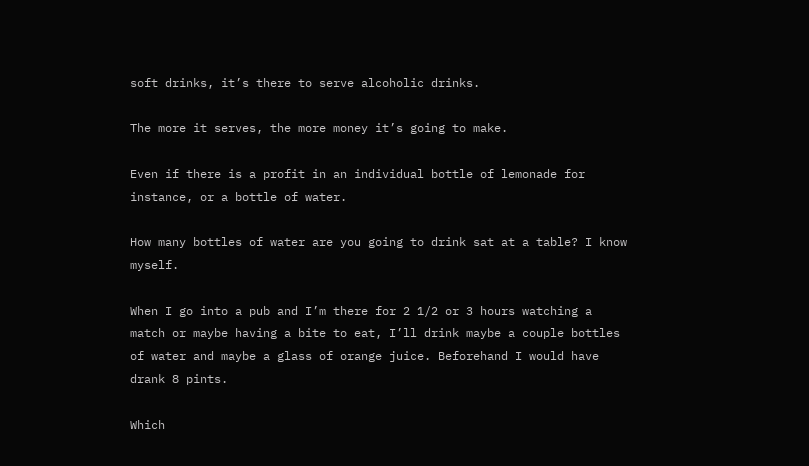soft drinks, it’s there to serve alcoholic drinks.

The more it serves, the more money it’s going to make.

Even if there is a profit in an individual bottle of lemonade for instance, or a bottle of water.

How many bottles of water are you going to drink sat at a table? I know myself.

When I go into a pub and I’m there for 2 1/2 or 3 hours watching a match or maybe having a bite to eat, I’ll drink maybe a couple bottles of water and maybe a glass of orange juice. Beforehand I would have drank 8 pints.

Which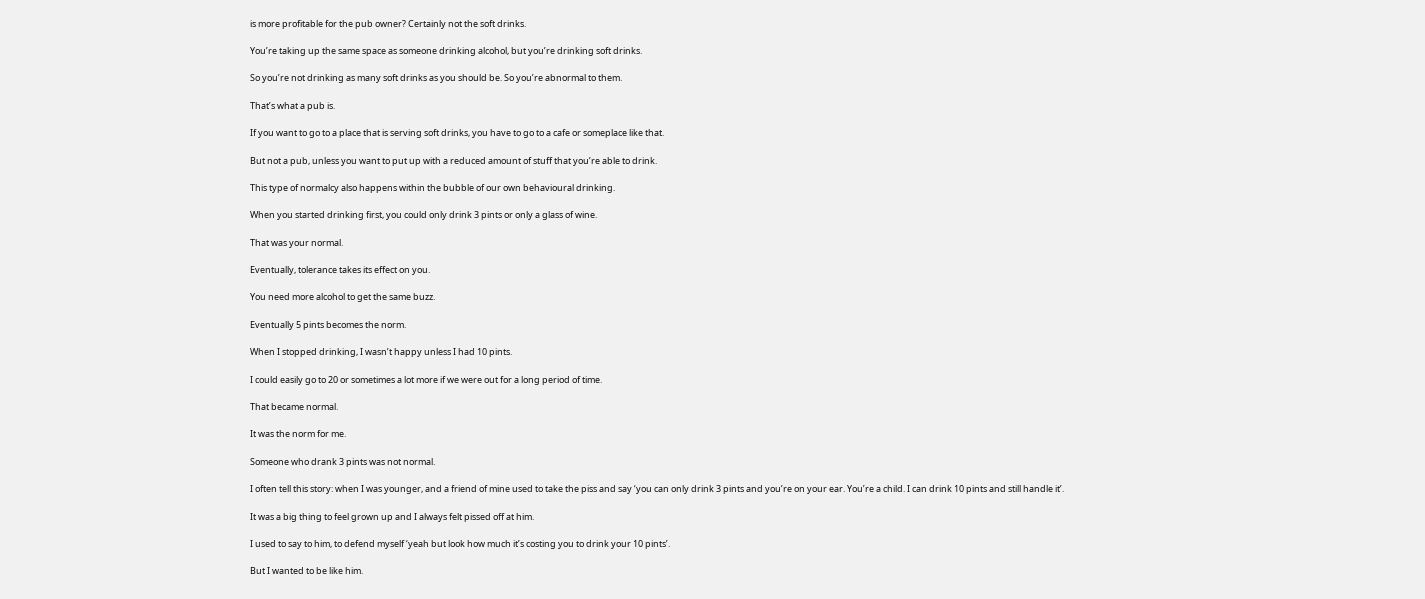is more profitable for the pub owner? Certainly not the soft drinks.

You’re taking up the same space as someone drinking alcohol, but you’re drinking soft drinks.

So you’re not drinking as many soft drinks as you should be. So you’re abnormal to them.

That’s what a pub is.

If you want to go to a place that is serving soft drinks, you have to go to a cafe or someplace like that.

But not a pub, unless you want to put up with a reduced amount of stuff that you’re able to drink.

This type of normalcy also happens within the bubble of our own behavioural drinking.

When you started drinking first, you could only drink 3 pints or only a glass of wine.

That was your normal.

Eventually, tolerance takes its effect on you.

You need more alcohol to get the same buzz.

Eventually 5 pints becomes the norm.

When I stopped drinking, I wasn’t happy unless I had 10 pints.

I could easily go to 20 or sometimes a lot more if we were out for a long period of time.

That became normal.

It was the norm for me.

Someone who drank 3 pints was not normal.

I often tell this story: when I was younger, and a friend of mine used to take the piss and say ‘you can only drink 3 pints and you’re on your ear. You’re a child. I can drink 10 pints and still handle it’.

It was a big thing to feel grown up and I always felt pissed off at him.

I used to say to him, to defend myself ‘yeah but look how much it’s costing you to drink your 10 pints’.

But I wanted to be like him.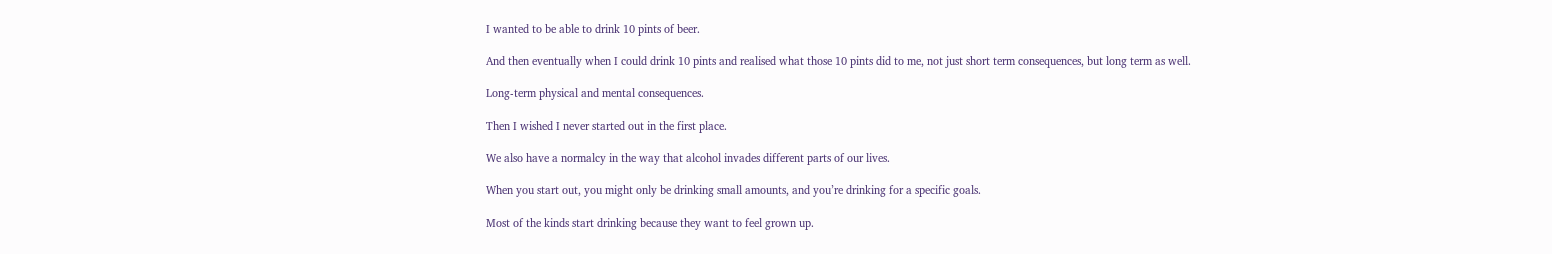I wanted to be able to drink 10 pints of beer.

And then eventually when I could drink 10 pints and realised what those 10 pints did to me, not just short term consequences, but long term as well.

Long-term physical and mental consequences.

Then I wished I never started out in the first place.

We also have a normalcy in the way that alcohol invades different parts of our lives.

When you start out, you might only be drinking small amounts, and you’re drinking for a specific goals.

Most of the kinds start drinking because they want to feel grown up.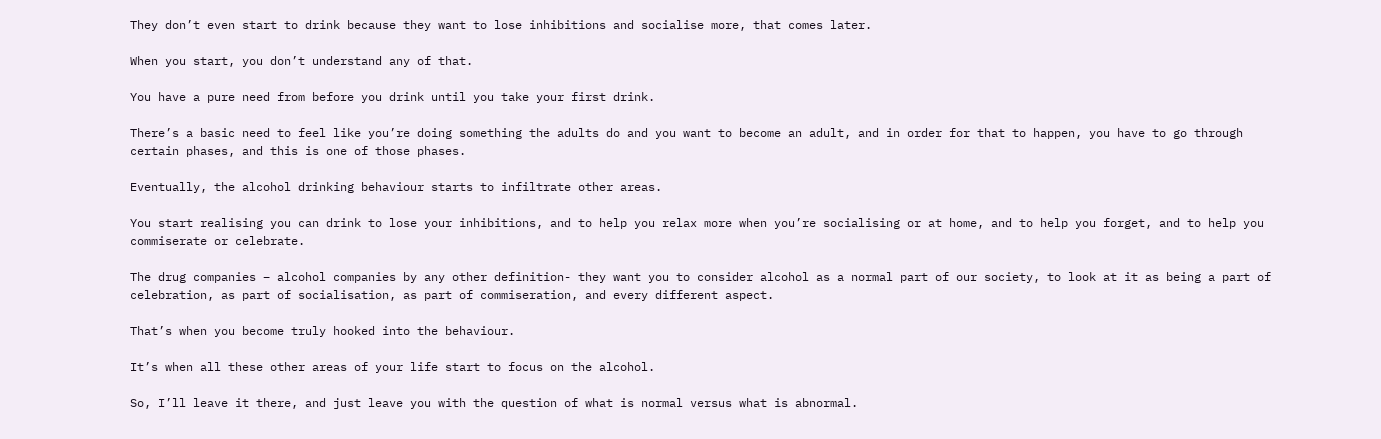They don’t even start to drink because they want to lose inhibitions and socialise more, that comes later.

When you start, you don’t understand any of that.

You have a pure need from before you drink until you take your first drink.

There’s a basic need to feel like you’re doing something the adults do and you want to become an adult, and in order for that to happen, you have to go through certain phases, and this is one of those phases.

Eventually, the alcohol drinking behaviour starts to infiltrate other areas.

You start realising you can drink to lose your inhibitions, and to help you relax more when you’re socialising or at home, and to help you forget, and to help you commiserate or celebrate.

The drug companies – alcohol companies by any other definition- they want you to consider alcohol as a normal part of our society, to look at it as being a part of celebration, as part of socialisation, as part of commiseration, and every different aspect.

That’s when you become truly hooked into the behaviour.

It’s when all these other areas of your life start to focus on the alcohol.

So, I’ll leave it there, and just leave you with the question of what is normal versus what is abnormal.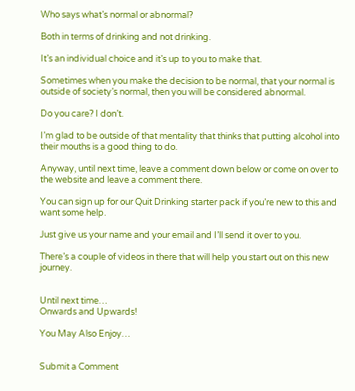Who says what’s normal or abnormal?

Both in terms of drinking and not drinking.

It’s an individual choice and it’s up to you to make that.

Sometimes when you make the decision to be normal, that your normal is outside of society’s normal, then you will be considered abnormal.

Do you care? I don’t.

I’m glad to be outside of that mentality that thinks that putting alcohol into their mouths is a good thing to do.

Anyway, until next time, leave a comment down below or come on over to the website and leave a comment there.

You can sign up for our Quit Drinking starter pack if you’re new to this and want some help.

Just give us your name and your email and I’ll send it over to you.

There’s a couple of videos in there that will help you start out on this new journey.


Until next time…
Onwards and Upwards!

You May Also Enjoy…


Submit a Comment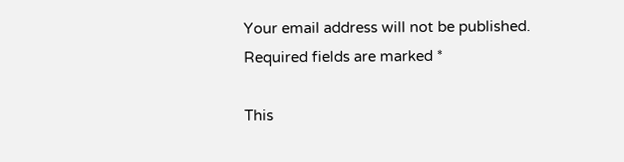Your email address will not be published. Required fields are marked *

This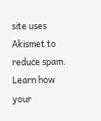site uses Akismet to reduce spam. Learn how your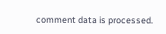comment data is processed.